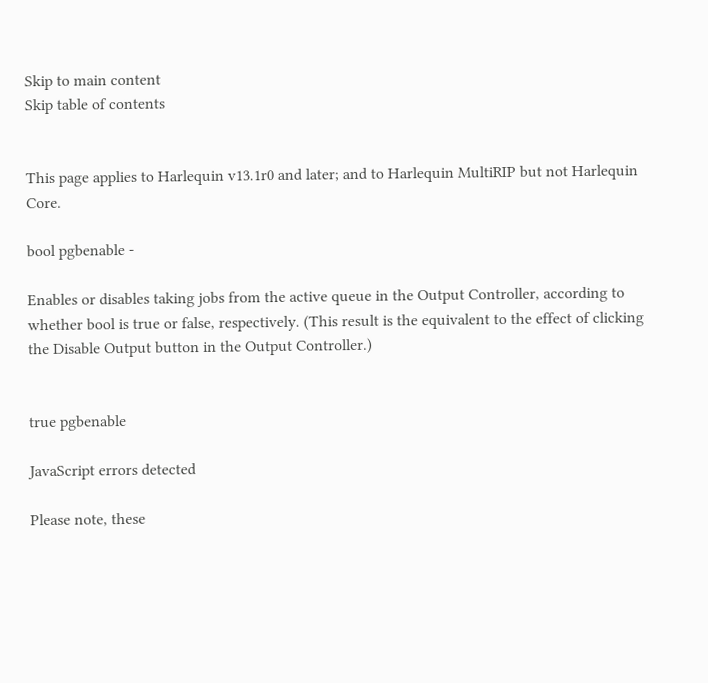Skip to main content
Skip table of contents


This page applies to Harlequin v13.1r0 and later; and to Harlequin MultiRIP but not Harlequin Core.

bool pgbenable -

Enables or disables taking jobs from the active queue in the Output Controller, according to whether bool is true or false, respectively. (This result is the equivalent to the effect of clicking the Disable Output button in the Output Controller.)


true pgbenable

JavaScript errors detected

Please note, these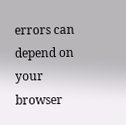errors can depend on your browser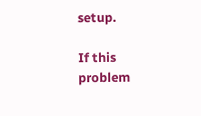setup.

If this problem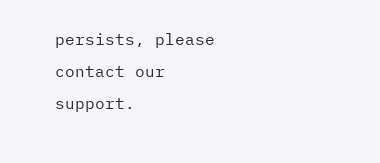persists, please contact our support.